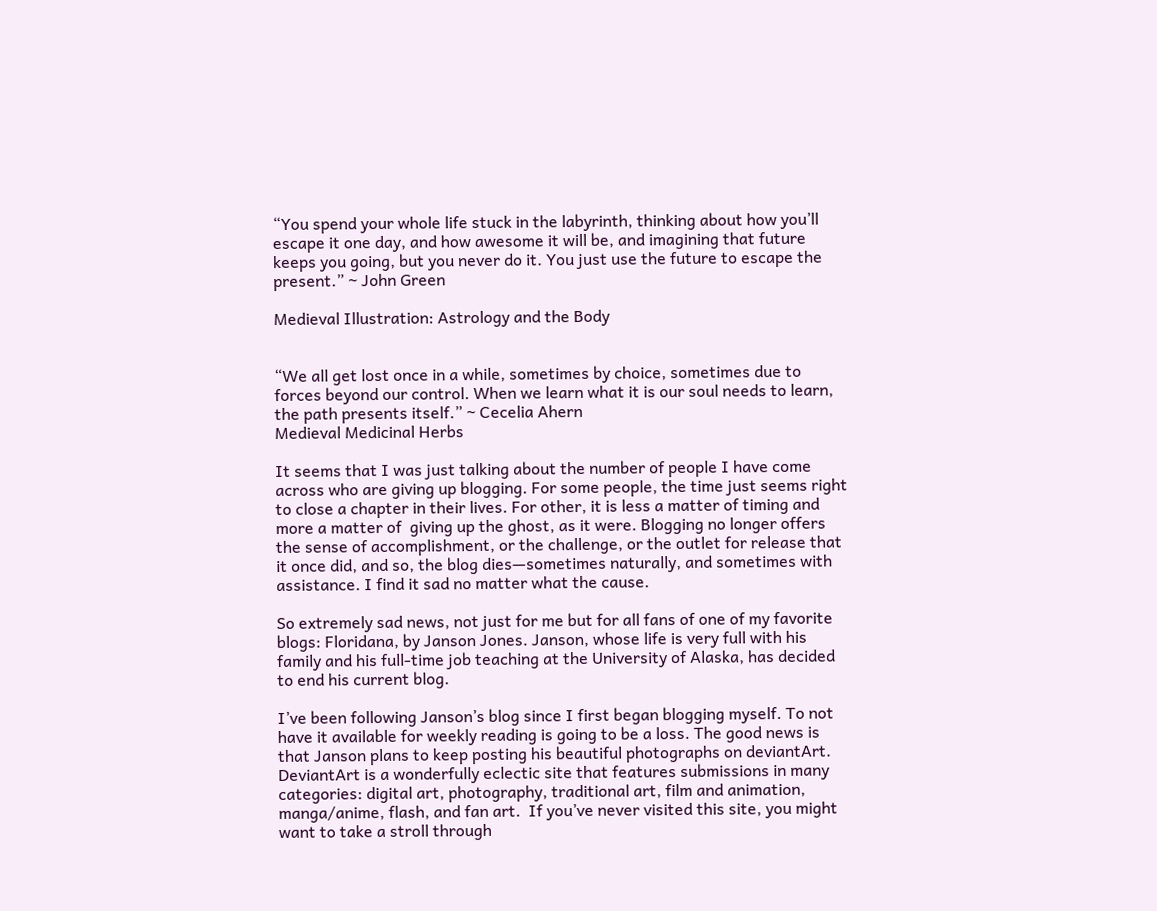“You spend your whole life stuck in the labyrinth, thinking about how you’ll escape it one day, and how awesome it will be, and imagining that future keeps you going, but you never do it. You just use the future to escape the present.” ~ John Green

Medieval Illustration: Astrology and the Body


“We all get lost once in a while, sometimes by choice, sometimes due to forces beyond our control. When we learn what it is our soul needs to learn, the path presents itself.” ~ Cecelia Ahern
Medieval Medicinal Herbs

It seems that I was just talking about the number of people I have come across who are giving up blogging. For some people, the time just seems right to close a chapter in their lives. For other, it is less a matter of timing and more a matter of  giving up the ghost, as it were. Blogging no longer offers the sense of accomplishment, or the challenge, or the outlet for release that it once did, and so, the blog dies—sometimes naturally, and sometimes with assistance. I find it sad no matter what the cause.

So extremely sad news, not just for me but for all fans of one of my favorite blogs: Floridana, by Janson Jones. Janson, whose life is very full with his family and his full-time job teaching at the University of Alaska, has decided to end his current blog.

I’ve been following Janson’s blog since I first began blogging myself. To not have it available for weekly reading is going to be a loss. The good news is that Janson plans to keep posting his beautiful photographs on deviantArt. DeviantArt is a wonderfully eclectic site that features submissions in many categories: digital art, photography, traditional art, film and animation, manga/anime, flash, and fan art.  If you’ve never visited this site, you might want to take a stroll through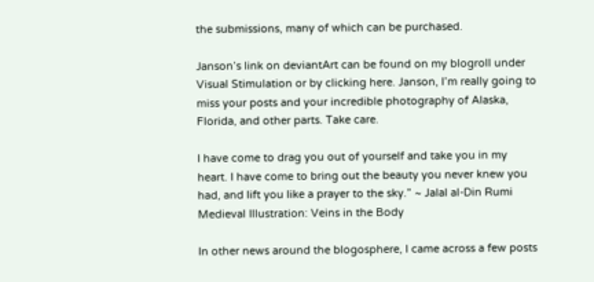the submissions, many of which can be purchased.

Janson’s link on deviantArt can be found on my blogroll under Visual Stimulation or by clicking here. Janson, I’m really going to miss your posts and your incredible photography of Alaska, Florida, and other parts. Take care.

I have come to drag you out of yourself and take you in my heart. I have come to bring out the beauty you never knew you had, and lift you like a prayer to the sky.” ~ Jalal al-Din Rumi
Medieval Illustration: Veins in the Body

In other news around the blogosphere, I came across a few posts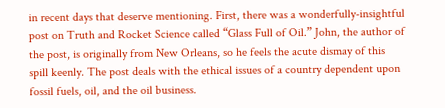in recent days that deserve mentioning. First, there was a wonderfully-insightful post on Truth and Rocket Science called “Glass Full of Oil.” John, the author of the post, is originally from New Orleans, so he feels the acute dismay of this spill keenly. The post deals with the ethical issues of a country dependent upon fossil fuels, oil, and the oil business.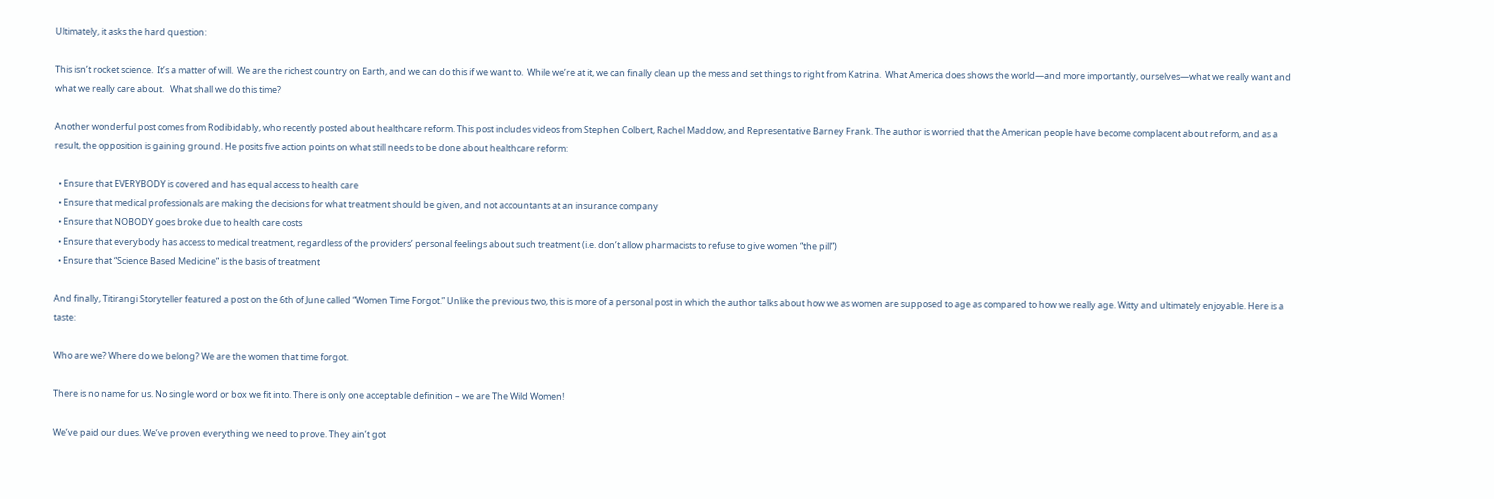Ultimately, it asks the hard question:

This isn’t rocket science.  It’s a matter of will.  We are the richest country on Earth, and we can do this if we want to.  While we’re at it, we can finally clean up the mess and set things to right from Katrina.  What America does shows the world—and more importantly, ourselves—what we really want and what we really care about.   What shall we do this time?

Another wonderful post comes from Rodibidably, who recently posted about healthcare reform. This post includes videos from Stephen Colbert, Rachel Maddow, and Representative Barney Frank. The author is worried that the American people have become complacent about reform, and as a result, the opposition is gaining ground. He posits five action points on what still needs to be done about healthcare reform:

  • Ensure that EVERYBODY is covered and has equal access to health care
  • Ensure that medical professionals are making the decisions for what treatment should be given, and not accountants at an insurance company
  • Ensure that NOBODY goes broke due to health care costs
  • Ensure that everybody has access to medical treatment, regardless of the providers’ personal feelings about such treatment (i.e. don’t allow pharmacists to refuse to give women “the pill”)
  • Ensure that “Science Based Medicine” is the basis of treatment

And finally, Titirangi Storyteller featured a post on the 6th of June called “Women Time Forgot.” Unlike the previous two, this is more of a personal post in which the author talks about how we as women are supposed to age as compared to how we really age. Witty and ultimately enjoyable. Here is a taste:

Who are we? Where do we belong? We are the women that time forgot.

There is no name for us. No single word or box we fit into. There is only one acceptable definition – we are The Wild Women!

We’ve paid our dues. We’ve proven everything we need to prove. They ain’t got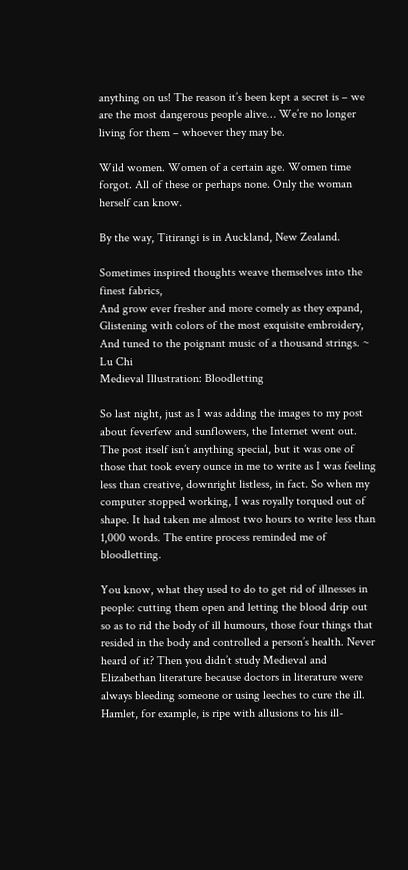anything on us! The reason it’s been kept a secret is – we are the most dangerous people alive… We’re no longer living for them – whoever they may be.

Wild women. Women of a certain age. Women time forgot. All of these or perhaps none. Only the woman herself can know.

By the way, Titirangi is in Auckland, New Zealand.

Sometimes inspired thoughts weave themselves into the finest fabrics,
And grow ever fresher and more comely as they expand,
Glistening with colors of the most exquisite embroidery,
And tuned to the poignant music of a thousand strings. ~ Lu Chi
Medieval Illustration: Bloodletting

So last night, just as I was adding the images to my post about feverfew and sunflowers, the Internet went out. The post itself isn’t anything special, but it was one of those that took every ounce in me to write as I was feeling less than creative, downright listless, in fact. So when my computer stopped working, I was royally torqued out of shape. It had taken me almost two hours to write less than 1,000 words. The entire process reminded me of bloodletting.

You know, what they used to do to get rid of illnesses in people: cutting them open and letting the blood drip out so as to rid the body of ill humours, those four things that resided in the body and controlled a person’s health. Never heard of it? Then you didn’t study Medieval and Elizabethan literature because doctors in literature were always bleeding someone or using leeches to cure the ill. Hamlet, for example, is ripe with allusions to his ill-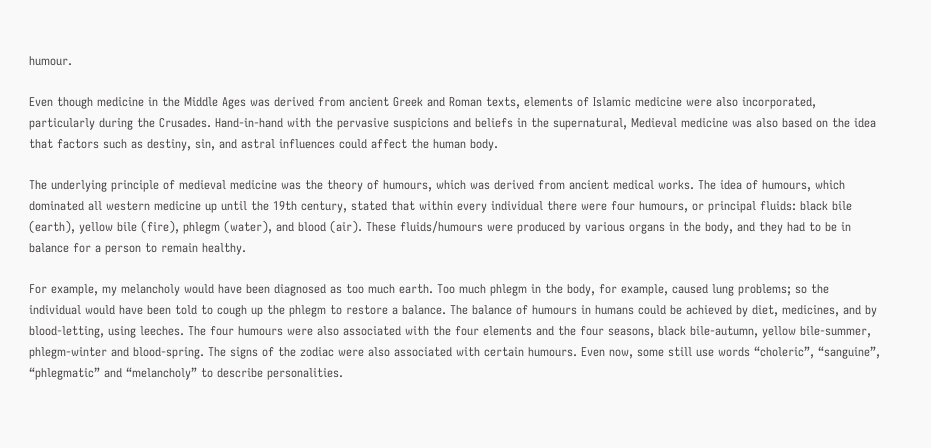humour.

Even though medicine in the Middle Ages was derived from ancient Greek and Roman texts, elements of Islamic medicine were also incorporated, particularly during the Crusades. Hand-in-hand with the pervasive suspicions and beliefs in the supernatural, Medieval medicine was also based on the idea that factors such as destiny, sin, and astral influences could affect the human body.

The underlying principle of medieval medicine was the theory of humours, which was derived from ancient medical works. The idea of humours, which dominated all western medicine up until the 19th century, stated that within every individual there were four humours, or principal fluids: black bile (earth), yellow bile (fire), phlegm (water), and blood (air). These fluids/humours were produced by various organs in the body, and they had to be in balance for a person to remain healthy.

For example, my melancholy would have been diagnosed as too much earth. Too much phlegm in the body, for example, caused lung problems; so the individual would have been told to cough up the phlegm to restore a balance. The balance of humours in humans could be achieved by diet, medicines, and by blood-letting, using leeches. The four humours were also associated with the four elements and the four seasons, black bile-autumn, yellow bile-summer, phlegm-winter and blood-spring. The signs of the zodiac were also associated with certain humours. Even now, some still use words “choleric”, “sanguine”, “phlegmatic” and “melancholy” to describe personalities.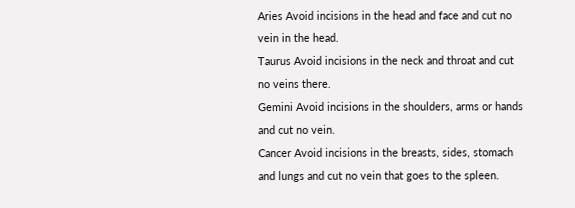Aries Avoid incisions in the head and face and cut no vein in the head.
Taurus Avoid incisions in the neck and throat and cut no veins there.
Gemini Avoid incisions in the shoulders, arms or hands and cut no vein.
Cancer Avoid incisions in the breasts, sides, stomach and lungs and cut no vein that goes to the spleen.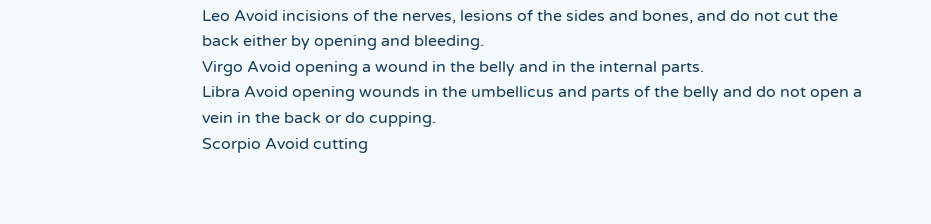Leo Avoid incisions of the nerves, lesions of the sides and bones, and do not cut the back either by opening and bleeding.
Virgo Avoid opening a wound in the belly and in the internal parts.
Libra Avoid opening wounds in the umbellicus and parts of the belly and do not open a vein in the back or do cupping.
Scorpio Avoid cutting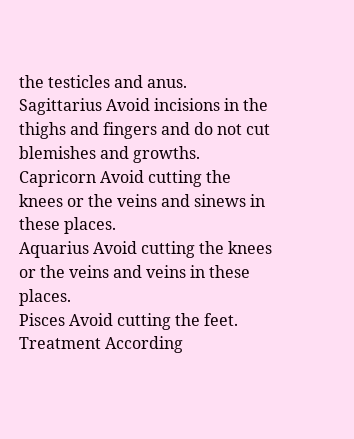the testicles and anus.
Sagittarius Avoid incisions in the thighs and fingers and do not cut blemishes and growths.
Capricorn Avoid cutting the knees or the veins and sinews in these places.
Aquarius Avoid cutting the knees or the veins and veins in these places.
Pisces Avoid cutting the feet.
Treatment According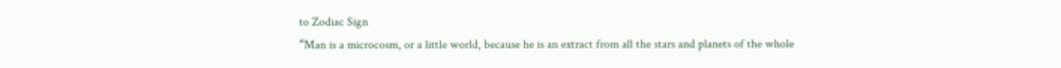to Zodiac Sign
“Man is a microcosm, or a little world, because he is an extract from all the stars and planets of the whole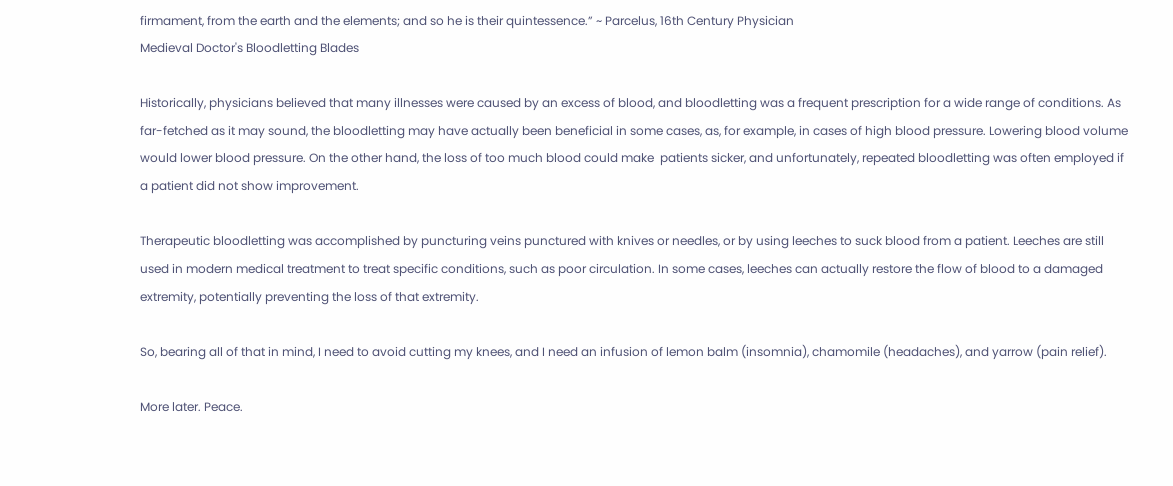firmament, from the earth and the elements; and so he is their quintessence.” ~ Parcelus, 16th Century Physician
Medieval Doctor's Bloodletting Blades

Historically, physicians believed that many illnesses were caused by an excess of blood, and bloodletting was a frequent prescription for a wide range of conditions. As far-fetched as it may sound, the bloodletting may have actually been beneficial in some cases, as, for example, in cases of high blood pressure. Lowering blood volume would lower blood pressure. On the other hand, the loss of too much blood could make  patients sicker, and unfortunately, repeated bloodletting was often employed if a patient did not show improvement.

Therapeutic bloodletting was accomplished by puncturing veins punctured with knives or needles, or by using leeches to suck blood from a patient. Leeches are still used in modern medical treatment to treat specific conditions, such as poor circulation. In some cases, leeches can actually restore the flow of blood to a damaged extremity, potentially preventing the loss of that extremity.

So, bearing all of that in mind, I need to avoid cutting my knees, and I need an infusion of lemon balm (insomnia), chamomile (headaches), and yarrow (pain relief).

More later. Peace.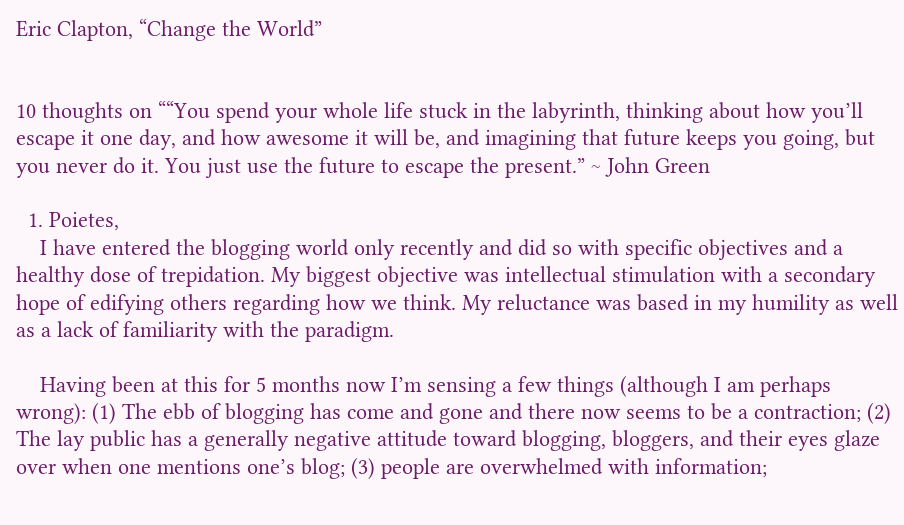Eric Clapton, “Change the World”


10 thoughts on ““You spend your whole life stuck in the labyrinth, thinking about how you’ll escape it one day, and how awesome it will be, and imagining that future keeps you going, but you never do it. You just use the future to escape the present.” ~ John Green

  1. Poietes,
    I have entered the blogging world only recently and did so with specific objectives and a healthy dose of trepidation. My biggest objective was intellectual stimulation with a secondary hope of edifying others regarding how we think. My reluctance was based in my humility as well as a lack of familiarity with the paradigm.

    Having been at this for 5 months now I’m sensing a few things (although I am perhaps wrong): (1) The ebb of blogging has come and gone and there now seems to be a contraction; (2) The lay public has a generally negative attitude toward blogging, bloggers, and their eyes glaze over when one mentions one’s blog; (3) people are overwhelmed with information;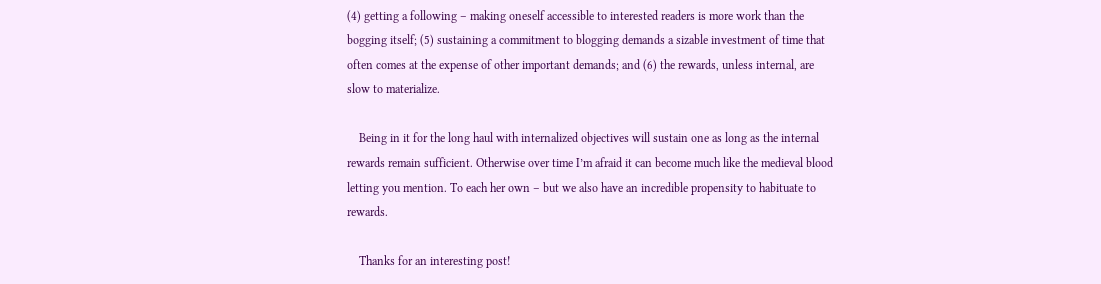(4) getting a following – making oneself accessible to interested readers is more work than the bogging itself; (5) sustaining a commitment to blogging demands a sizable investment of time that often comes at the expense of other important demands; and (6) the rewards, unless internal, are slow to materialize.

    Being in it for the long haul with internalized objectives will sustain one as long as the internal rewards remain sufficient. Otherwise over time I’m afraid it can become much like the medieval blood letting you mention. To each her own – but we also have an incredible propensity to habituate to rewards.

    Thanks for an interesting post!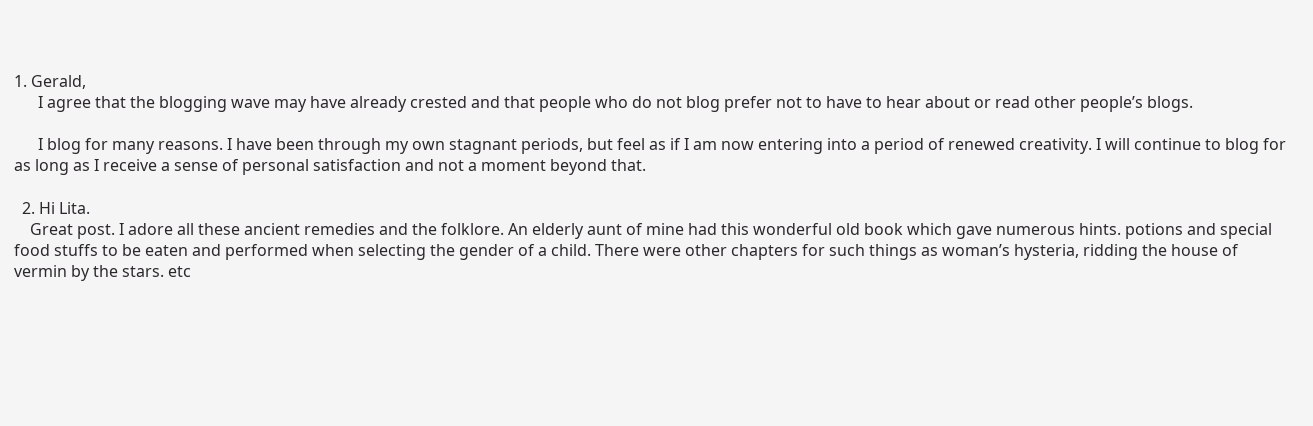1. Gerald,
      I agree that the blogging wave may have already crested and that people who do not blog prefer not to have to hear about or read other people’s blogs.

      I blog for many reasons. I have been through my own stagnant periods, but feel as if I am now entering into a period of renewed creativity. I will continue to blog for as long as I receive a sense of personal satisfaction and not a moment beyond that.

  2. Hi Lita.
    Great post. I adore all these ancient remedies and the folklore. An elderly aunt of mine had this wonderful old book which gave numerous hints. potions and special food stuffs to be eaten and performed when selecting the gender of a child. There were other chapters for such things as woman’s hysteria, ridding the house of vermin by the stars. etc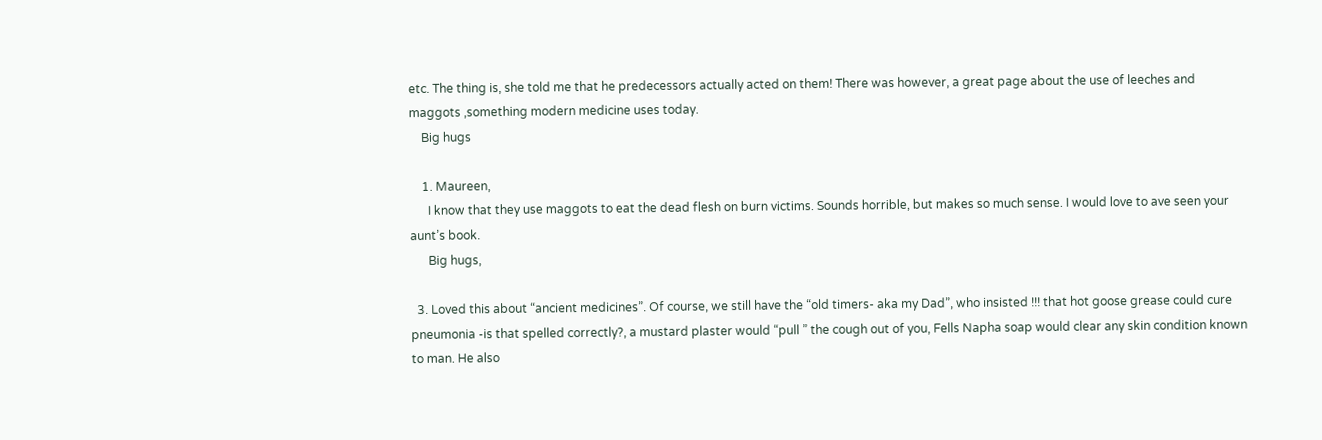etc. The thing is, she told me that he predecessors actually acted on them! There was however, a great page about the use of leeches and maggots ,something modern medicine uses today.
    Big hugs

    1. Maureen,
      I know that they use maggots to eat the dead flesh on burn victims. Sounds horrible, but makes so much sense. I would love to ave seen your aunt’s book.
      Big hugs,

  3. Loved this about “ancient medicines”. Of course, we still have the “old timers- aka my Dad”, who insisted !!! that hot goose grease could cure pneumonia -is that spelled correctly?, a mustard plaster would “pull ” the cough out of you, Fells Napha soap would clear any skin condition known to man. He also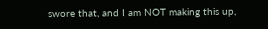swore that, and I am NOT making this up,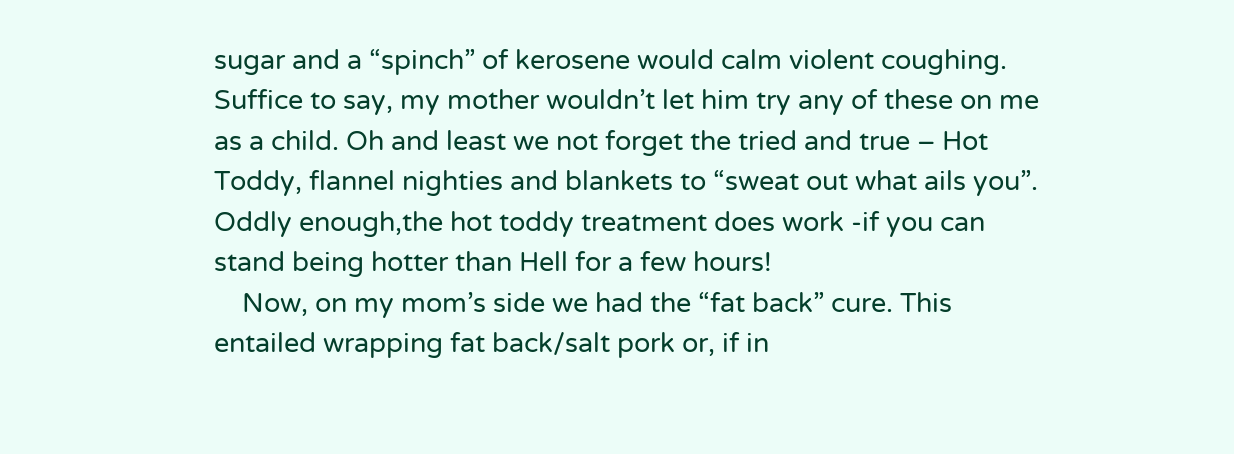sugar and a “spinch” of kerosene would calm violent coughing. Suffice to say, my mother wouldn’t let him try any of these on me as a child. Oh and least we not forget the tried and true – Hot Toddy, flannel nighties and blankets to “sweat out what ails you”. Oddly enough,the hot toddy treatment does work -if you can stand being hotter than Hell for a few hours!
    Now, on my mom’s side we had the “fat back” cure. This entailed wrapping fat back/salt pork or, if in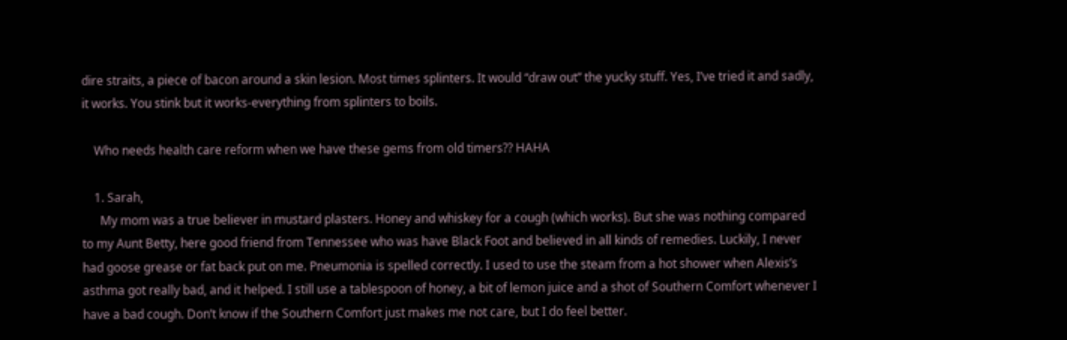dire straits, a piece of bacon around a skin lesion. Most times splinters. It would “draw out” the yucky stuff. Yes, I’ve tried it and sadly, it works. You stink but it works-everything from splinters to boils.

    Who needs health care reform when we have these gems from old timers?? HAHA

    1. Sarah,
      My mom was a true believer in mustard plasters. Honey and whiskey for a cough (which works). But she was nothing compared to my Aunt Betty, here good friend from Tennessee who was have Black Foot and believed in all kinds of remedies. Luckily, I never had goose grease or fat back put on me. Pneumonia is spelled correctly. I used to use the steam from a hot shower when Alexis’s asthma got really bad, and it helped. I still use a tablespoon of honey, a bit of lemon juice and a shot of Southern Comfort whenever I have a bad cough. Don’t know if the Southern Comfort just makes me not care, but I do feel better.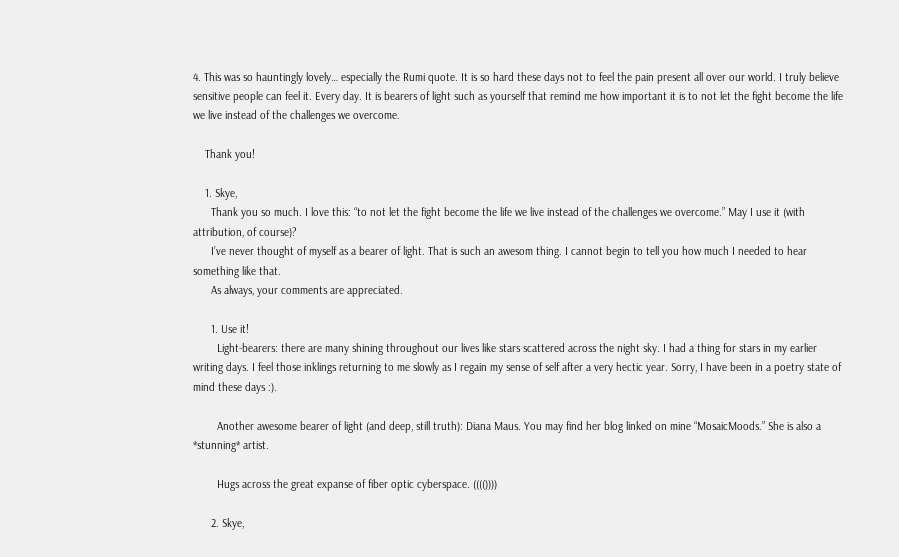4. This was so hauntingly lovely… especially the Rumi quote. It is so hard these days not to feel the pain present all over our world. I truly believe sensitive people can feel it. Every day. It is bearers of light such as yourself that remind me how important it is to not let the fight become the life we live instead of the challenges we overcome.

    Thank you!

    1. Skye,
      Thank you so much. I love this: “to not let the fight become the life we live instead of the challenges we overcome.” May I use it (with attribution, of course)?
      I’ve never thought of myself as a bearer of light. That is such an awesom thing. I cannot begin to tell you how much I needed to hear something like that.
      As always, your comments are appreciated.

      1. Use it!
        Light-bearers: there are many shining throughout our lives like stars scattered across the night sky. I had a thing for stars in my earlier writing days. I feel those inklings returning to me slowly as I regain my sense of self after a very hectic year. Sorry, I have been in a poetry state of mind these days :).

        Another awesome bearer of light (and deep, still truth): Diana Maus. You may find her blog linked on mine “MosaicMoods.” She is also a *stunning* artist.

        Hugs across the great expanse of fiber optic cyberspace. (((())))

      2. Skye,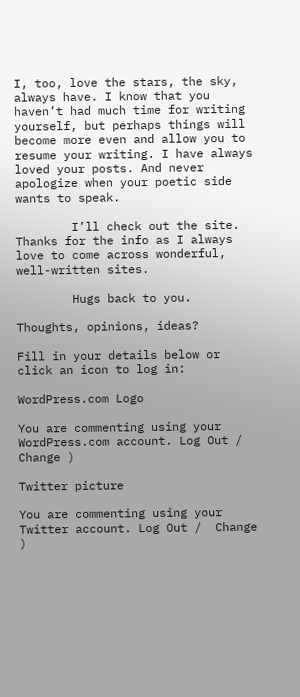I, too, love the stars, the sky, always have. I know that you haven’t had much time for writing yourself, but perhaps things will become more even and allow you to resume your writing. I have always loved your posts. And never apologize when your poetic side wants to speak.

        I’ll check out the site. Thanks for the info as I always love to come across wonderful, well-written sites.

        Hugs back to you.

Thoughts, opinions, ideas?

Fill in your details below or click an icon to log in:

WordPress.com Logo

You are commenting using your WordPress.com account. Log Out /  Change )

Twitter picture

You are commenting using your Twitter account. Log Out /  Change )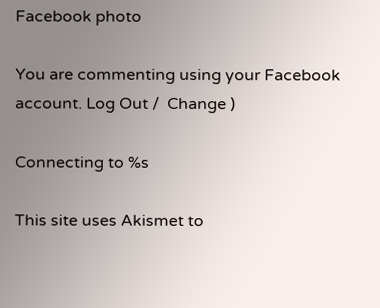Facebook photo

You are commenting using your Facebook account. Log Out /  Change )

Connecting to %s

This site uses Akismet to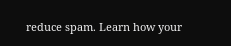reduce spam. Learn how your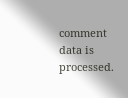comment data is processed.